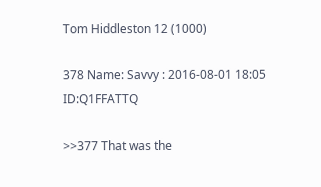Tom Hiddleston 12 (1000)

378 Name: Savvy : 2016-08-01 18:05 ID:Q1FFATTQ

>>377 That was the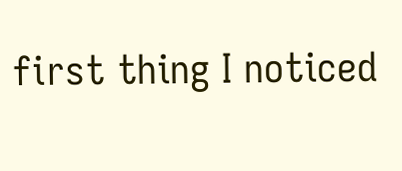first thing I noticed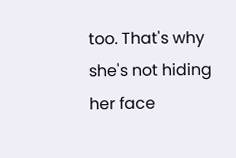too. That's why she's not hiding her face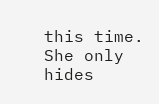this time. She only hides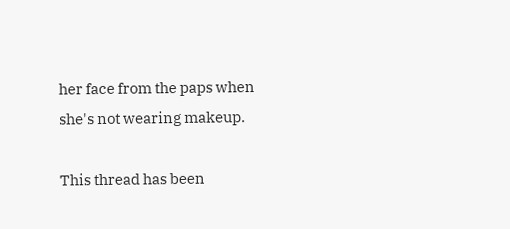her face from the paps when she's not wearing makeup.

This thread has been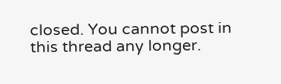closed. You cannot post in this thread any longer.